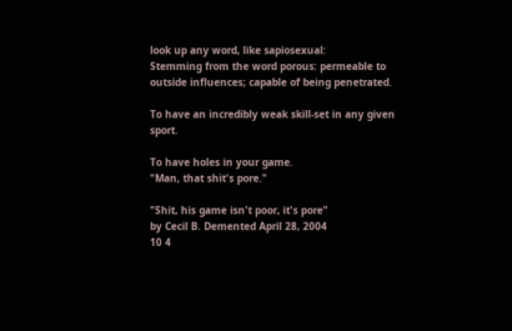look up any word, like sapiosexual:
Stemming from the word porous: permeable to outside influences; capable of being penetrated.

To have an incredibly weak skill-set in any given sport.

To have holes in your game.
"Man, that shit's pore."

"Shit, his game isn't poor, it's pore"
by Cecil B. Demented April 28, 2004
10 4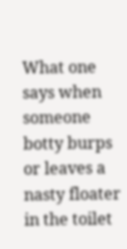What one says when someone botty burps or leaves a nasty floater in the toilet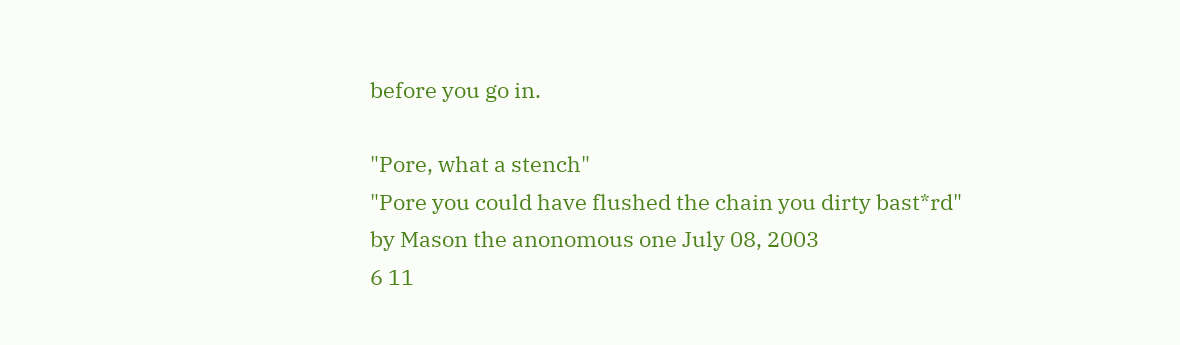before you go in.

"Pore, what a stench"
"Pore you could have flushed the chain you dirty bast*rd"
by Mason the anonomous one July 08, 2003
6 11